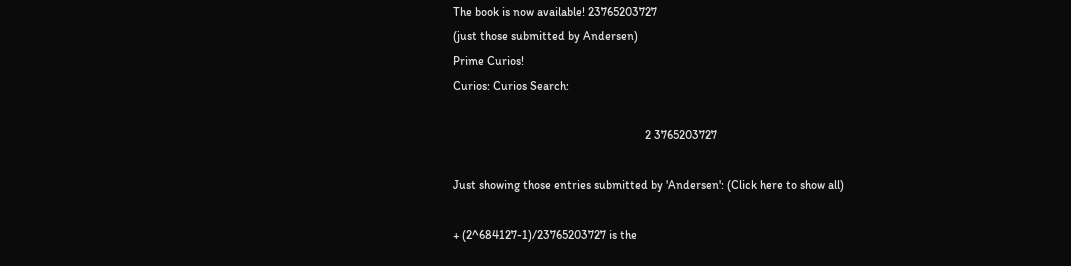The book is now available! 23765203727
(just those submitted by Andersen)
Prime Curios!
Curios: Curios Search:

                                                                2 3765203727

Just showing those entries submitted by 'Andersen': (Click here to show all)

+ (2^684127-1)/23765203727 is the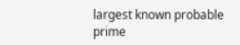largest known probable prime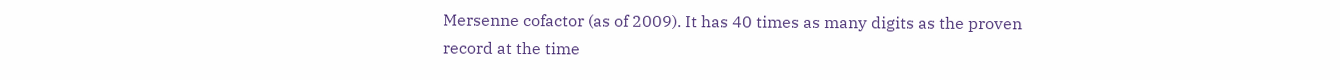Mersenne cofactor (as of 2009). It has 40 times as many digits as the proven record at the time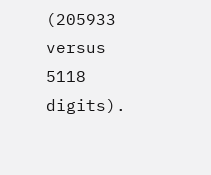(205933 versus 5118 digits).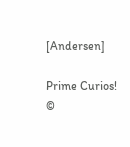[Andersen]

Prime Curios! ©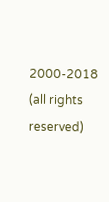2000-2018 (all rights reserved)